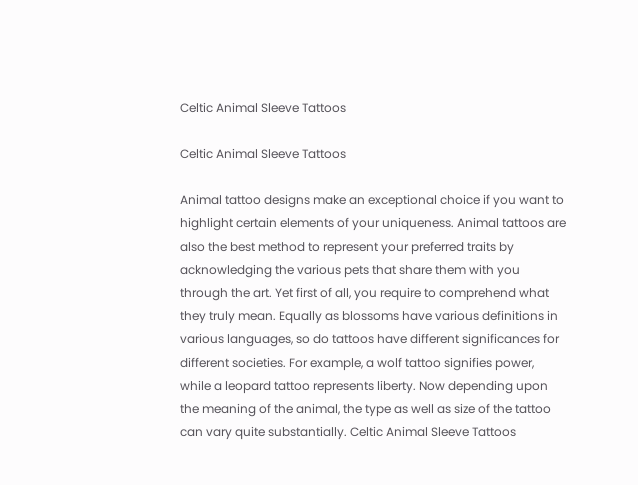Celtic Animal Sleeve Tattoos

Celtic Animal Sleeve Tattoos

Animal tattoo designs make an exceptional choice if you want to highlight certain elements of your uniqueness. Animal tattoos are also the best method to represent your preferred traits by acknowledging the various pets that share them with you through the art. Yet first of all, you require to comprehend what they truly mean. Equally as blossoms have various definitions in various languages, so do tattoos have different significances for different societies. For example, a wolf tattoo signifies power, while a leopard tattoo represents liberty. Now depending upon the meaning of the animal, the type as well as size of the tattoo can vary quite substantially. Celtic Animal Sleeve Tattoos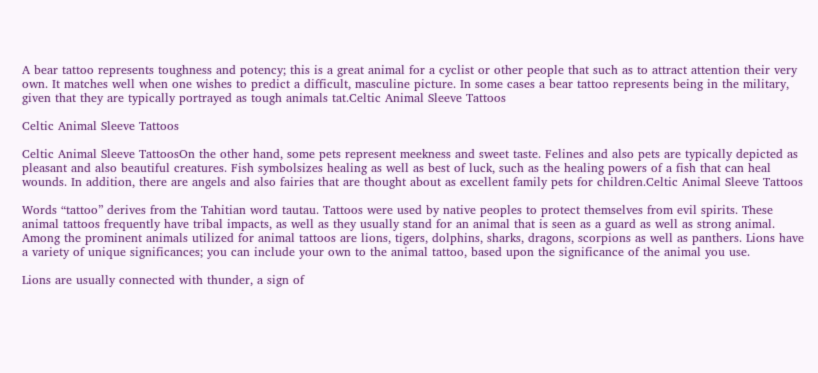A bear tattoo represents toughness and potency; this is a great animal for a cyclist or other people that such as to attract attention their very own. It matches well when one wishes to predict a difficult, masculine picture. In some cases a bear tattoo represents being in the military, given that they are typically portrayed as tough animals tat.Celtic Animal Sleeve Tattoos

Celtic Animal Sleeve Tattoos

Celtic Animal Sleeve TattoosOn the other hand, some pets represent meekness and sweet taste. Felines and also pets are typically depicted as pleasant and also beautiful creatures. Fish symbolsizes healing as well as best of luck, such as the healing powers of a fish that can heal wounds. In addition, there are angels and also fairies that are thought about as excellent family pets for children.Celtic Animal Sleeve Tattoos

Words “tattoo” derives from the Tahitian word tautau. Tattoos were used by native peoples to protect themselves from evil spirits. These animal tattoos frequently have tribal impacts, as well as they usually stand for an animal that is seen as a guard as well as strong animal. Among the prominent animals utilized for animal tattoos are lions, tigers, dolphins, sharks, dragons, scorpions as well as panthers. Lions have a variety of unique significances; you can include your own to the animal tattoo, based upon the significance of the animal you use.

Lions are usually connected with thunder, a sign of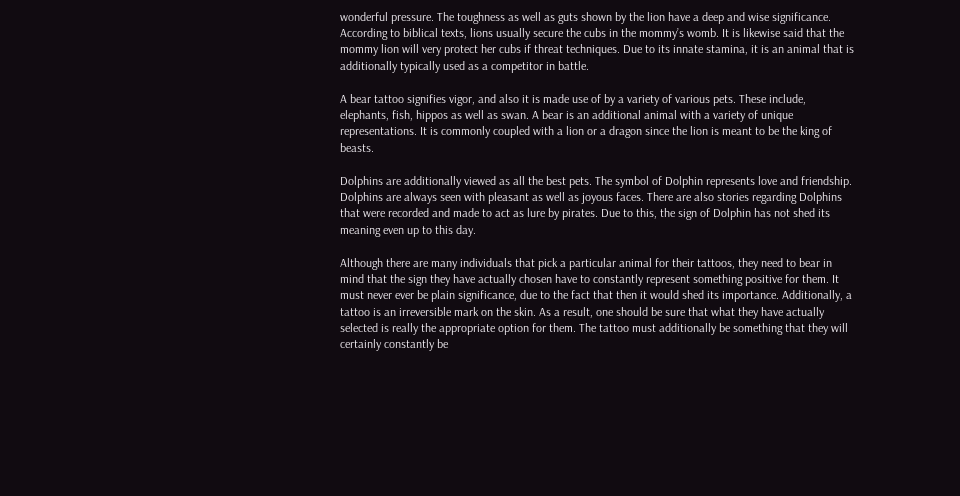wonderful pressure. The toughness as well as guts shown by the lion have a deep and wise significance. According to biblical texts, lions usually secure the cubs in the mommy’s womb. It is likewise said that the mommy lion will very protect her cubs if threat techniques. Due to its innate stamina, it is an animal that is additionally typically used as a competitor in battle.

A bear tattoo signifies vigor, and also it is made use of by a variety of various pets. These include, elephants, fish, hippos as well as swan. A bear is an additional animal with a variety of unique representations. It is commonly coupled with a lion or a dragon since the lion is meant to be the king of beasts.

Dolphins are additionally viewed as all the best pets. The symbol of Dolphin represents love and friendship. Dolphins are always seen with pleasant as well as joyous faces. There are also stories regarding Dolphins that were recorded and made to act as lure by pirates. Due to this, the sign of Dolphin has not shed its meaning even up to this day.

Although there are many individuals that pick a particular animal for their tattoos, they need to bear in mind that the sign they have actually chosen have to constantly represent something positive for them. It must never ever be plain significance, due to the fact that then it would shed its importance. Additionally, a tattoo is an irreversible mark on the skin. As a result, one should be sure that what they have actually selected is really the appropriate option for them. The tattoo must additionally be something that they will certainly constantly be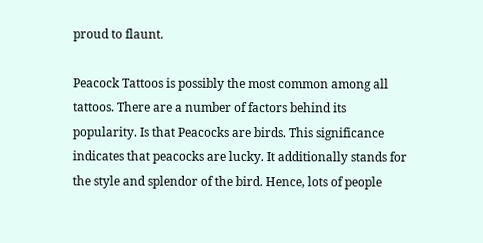proud to flaunt.

Peacock Tattoos is possibly the most common among all tattoos. There are a number of factors behind its popularity. Is that Peacocks are birds. This significance indicates that peacocks are lucky. It additionally stands for the style and splendor of the bird. Hence, lots of people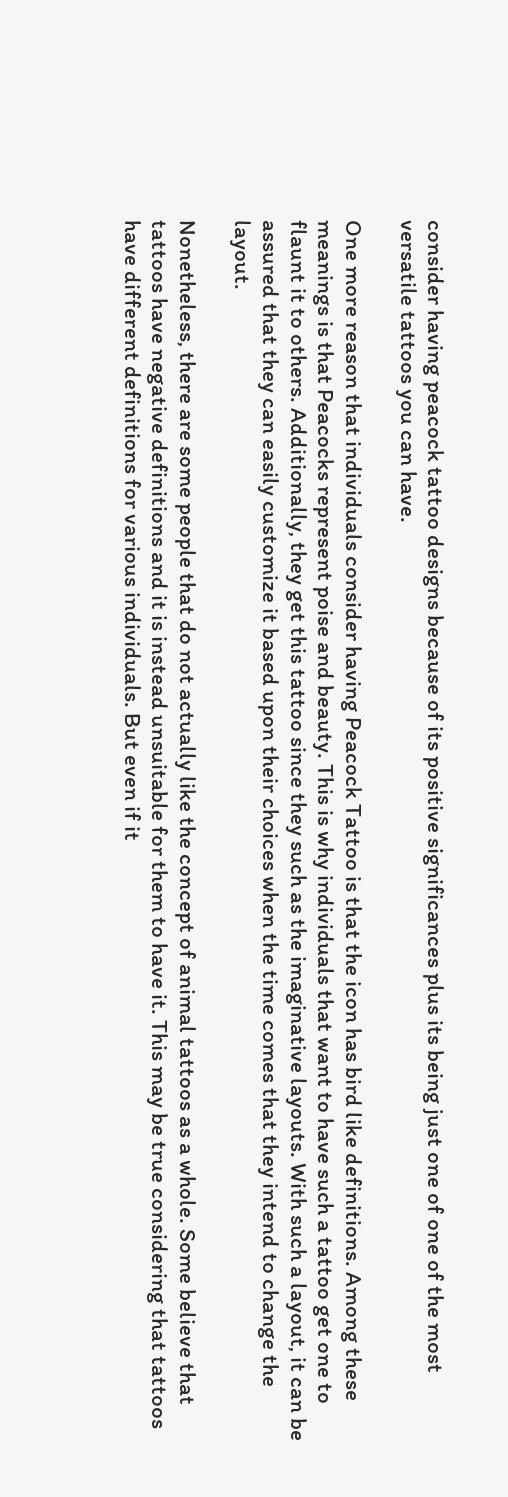consider having peacock tattoo designs because of its positive significances plus its being just one of one of the most versatile tattoos you can have.

One more reason that individuals consider having Peacock Tattoo is that the icon has bird like definitions. Among these meanings is that Peacocks represent poise and beauty. This is why individuals that want to have such a tattoo get one to flaunt it to others. Additionally, they get this tattoo since they such as the imaginative layouts. With such a layout, it can be assured that they can easily customize it based upon their choices when the time comes that they intend to change the layout.

Nonetheless, there are some people that do not actually like the concept of animal tattoos as a whole. Some believe that tattoos have negative definitions and it is instead unsuitable for them to have it. This may be true considering that tattoos have different definitions for various individuals. But even if it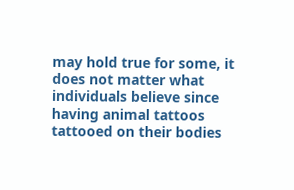may hold true for some, it does not matter what individuals believe since having animal tattoos tattooed on their bodies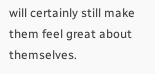will certainly still make them feel great about themselves.